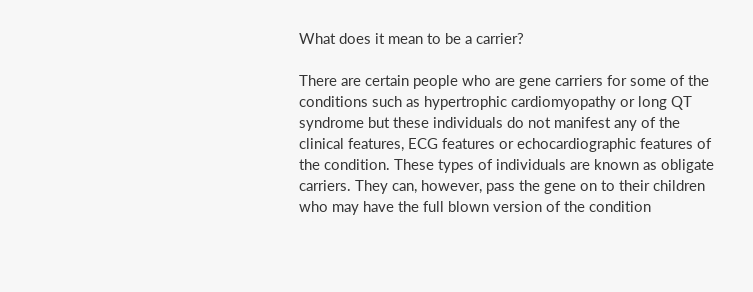What does it mean to be a carrier?

There are certain people who are gene carriers for some of the conditions such as hypertrophic cardiomyopathy or long QT syndrome but these individuals do not manifest any of the clinical features, ECG features or echocardiographic features of the condition. These types of individuals are known as obligate carriers. They can, however, pass the gene on to their children who may have the full blown version of the condition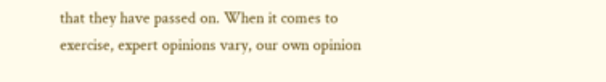that they have passed on. When it comes to exercise, expert opinions vary, our own opinion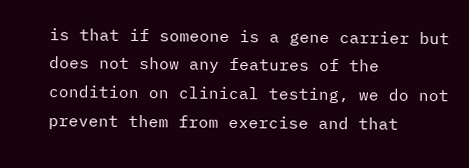is that if someone is a gene carrier but does not show any features of the condition on clinical testing, we do not prevent them from exercise and that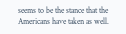seems to be the stance that the Americans have taken as well.